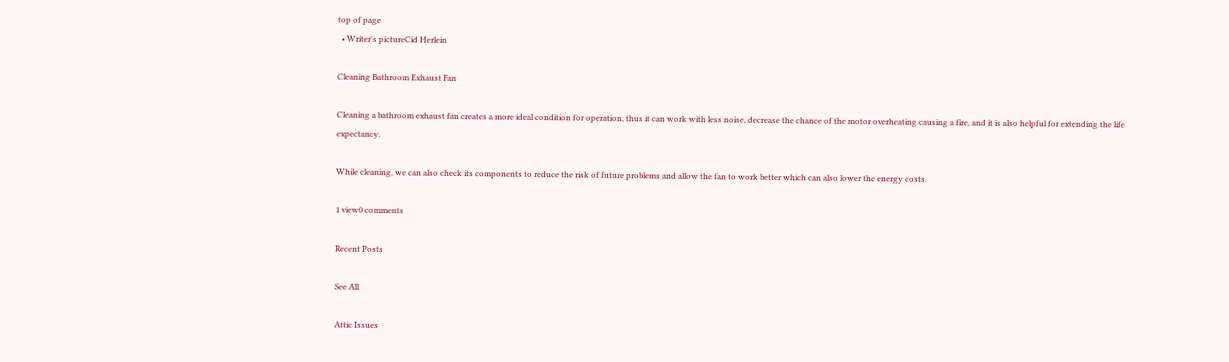top of page
  • Writer's pictureCid Herlein

Cleaning Bathroom Exhaust Fan

Cleaning a bathroom exhaust fan creates a more ideal condition for operation, thus it can work with less noise, decrease the chance of the motor overheating causing a fire, and it is also helpful for extending the life expectancy.

While cleaning, we can also check its components to reduce the risk of future problems and allow the fan to work better which can also lower the energy costs.

1 view0 comments

Recent Posts

See All

Attic Issues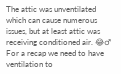The attic was unventilated which can cause numerous issues, but at least attic was receiving conditioned air. 😂♂ For a recap we need to have ventilation to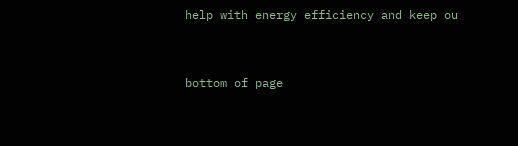help with energy efficiency and keep ou


bottom of page